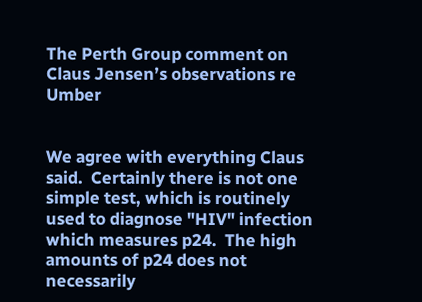The Perth Group comment on Claus Jensen’s observations re Umber


We agree with everything Claus said.  Certainly there is not one simple test, which is routinely used to diagnose "HIV" infection which measures p24.  The high amounts of p24 does not necessarily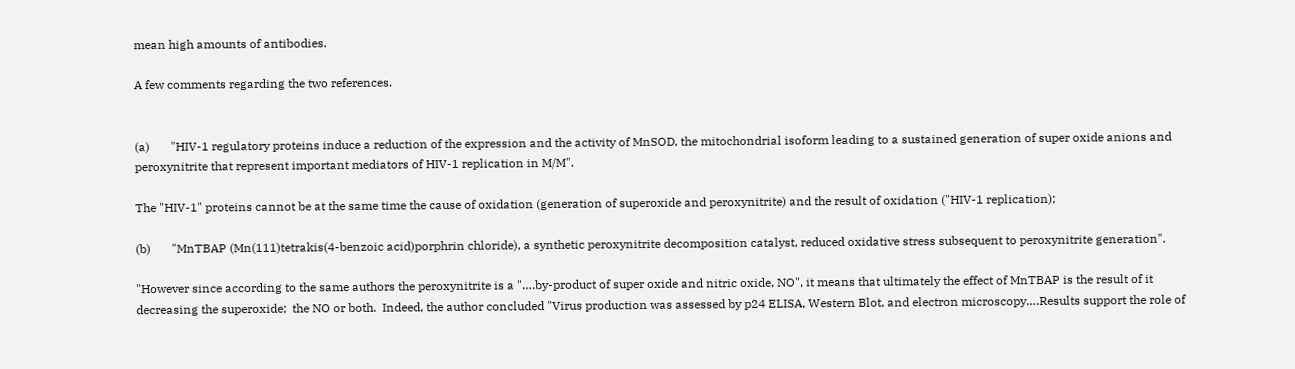mean high amounts of antibodies.

A few comments regarding the two references.


(a)       "HIV-1 regulatory proteins induce a reduction of the expression and the activity of MnSOD, the mitochondrial isoform leading to a sustained generation of super oxide anions and peroxynitrite that represent important mediators of HIV-1 replication in M/M".

The "HIV-1" proteins cannot be at the same time the cause of oxidation (generation of superoxide and peroxynitrite) and the result of oxidation ("HIV-1 replication);

(b)       "MnTBAP (Mn(111)tetrakis(4-benzoic acid)porphrin chloride), a synthetic peroxynitrite decomposition catalyst, reduced oxidative stress subsequent to peroxynitrite generation".

"However since according to the same authors the peroxynitrite is a "….by-product of super oxide and nitric oxide, NO", it means that ultimately the effect of MnTBAP is the result of it decreasing the superoxide;  the NO or both.  Indeed, the author concluded "Virus production was assessed by p24 ELISA, Western Blot, and electron microscopy….Results support the role of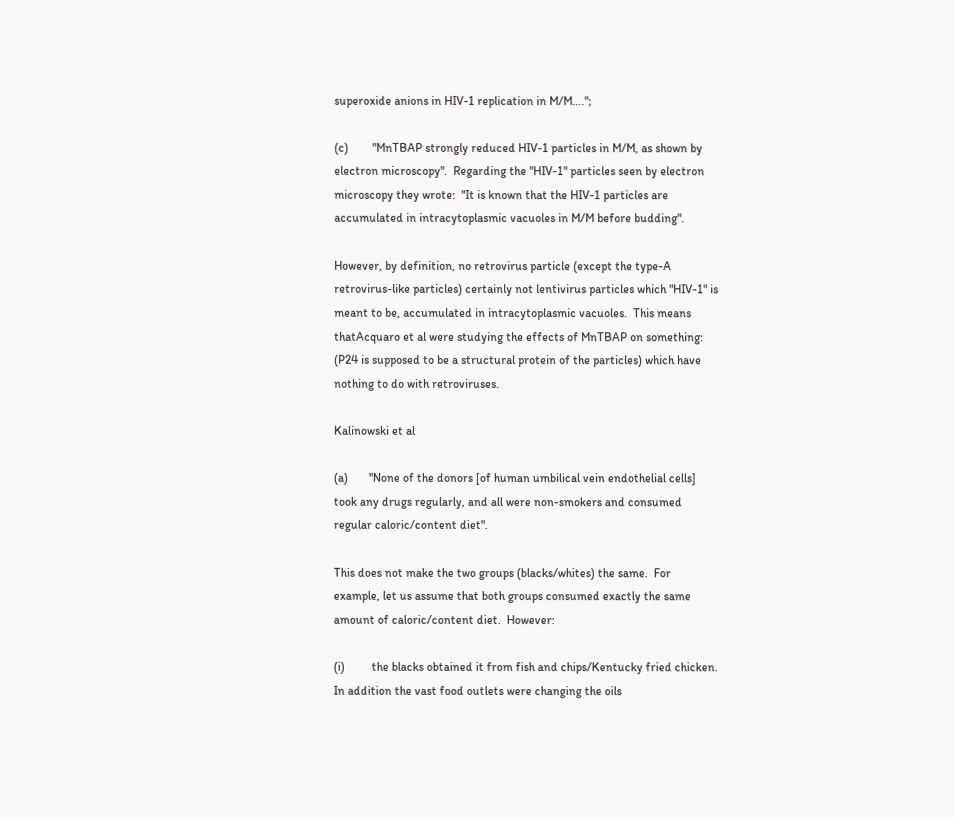superoxide anions in HIV-1 replication in M/M….";

(c)        "MnTBAP strongly reduced HIV-1 particles in M/M, as shown by electron microscopy".  Regarding the "HIV-1" particles seen by electron microscopy they wrote:  "It is known that the HIV-1 particles are accumulated in intracytoplasmic vacuoles in M/M before budding".

However, by definition, no retrovirus particle (except the type-A retrovirus-like particles) certainly not lentivirus particles which "HIV-1" is meant to be, accumulated in intracytoplasmic vacuoles.  This means thatAcquaro et al were studying the effects of MnTBAP on something:  (P24 is supposed to be a structural protein of the particles) which have nothing to do with retroviruses.

Kalinowski et al

(a)       "None of the donors [of human umbilical vein endothelial cells] took any drugs regularly, and all were non-smokers and consumed regular caloric/content diet".

This does not make the two groups (blacks/whites) the same.  For example, let us assume that both groups consumed exactly the same amount of caloric/content diet.  However:

(i)         the blacks obtained it from fish and chips/Kentucky fried chicken.  In addition the vast food outlets were changing the oils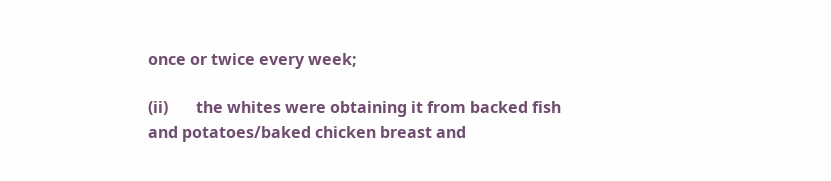once or twice every week;

(ii)       the whites were obtaining it from backed fish and potatoes/baked chicken breast and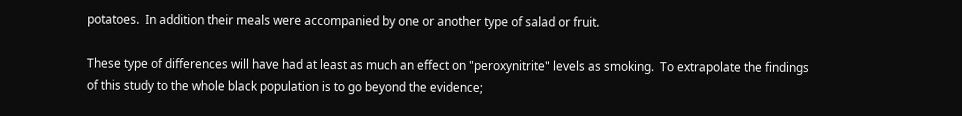potatoes.  In addition their meals were accompanied by one or another type of salad or fruit.

These type of differences will have had at least as much an effect on "peroxynitrite" levels as smoking.  To extrapolate the findings of this study to the whole black population is to go beyond the evidence;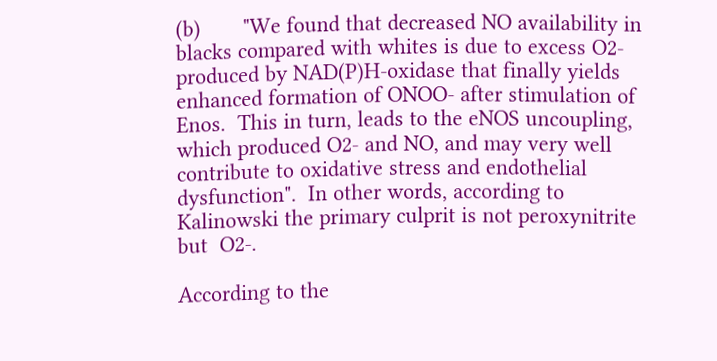(b)       "We found that decreased NO availability in blacks compared with whites is due to excess O2-  produced by NAD(P)H-oxidase that finally yields enhanced formation of ONOO- after stimulation of Enos.  This in turn, leads to the eNOS uncoupling, which produced O2- and NO, and may very well contribute to oxidative stress and endothelial dysfunction".  In other words, according to Kalinowski the primary culprit is not peroxynitrite but  O2-.

According to the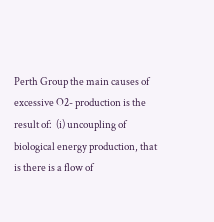Perth Group the main causes of excessive O2- production is the result of:  (i) uncoupling of biological energy production, that is there is a flow of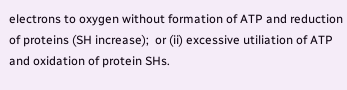electrons to oxygen without formation of ATP and reduction of proteins (SH increase);  or (ii) excessive utiliation of ATP and oxidation of protein SHs.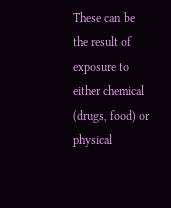These can be the result of exposure to either chemical (drugs, food) or physical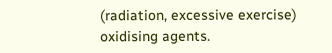(radiation, excessive exercise) oxidising agents.